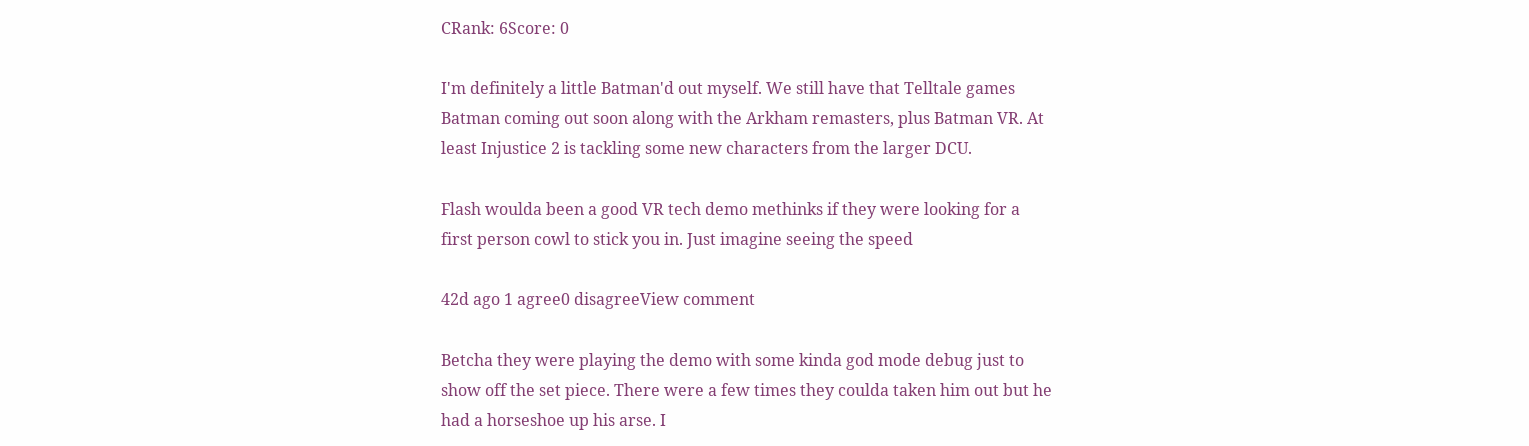CRank: 6Score: 0

I'm definitely a little Batman'd out myself. We still have that Telltale games Batman coming out soon along with the Arkham remasters, plus Batman VR. At least Injustice 2 is tackling some new characters from the larger DCU.

Flash woulda been a good VR tech demo methinks if they were looking for a first person cowl to stick you in. Just imagine seeing the speed

42d ago 1 agree0 disagreeView comment

Betcha they were playing the demo with some kinda god mode debug just to show off the set piece. There were a few times they coulda taken him out but he had a horseshoe up his arse. I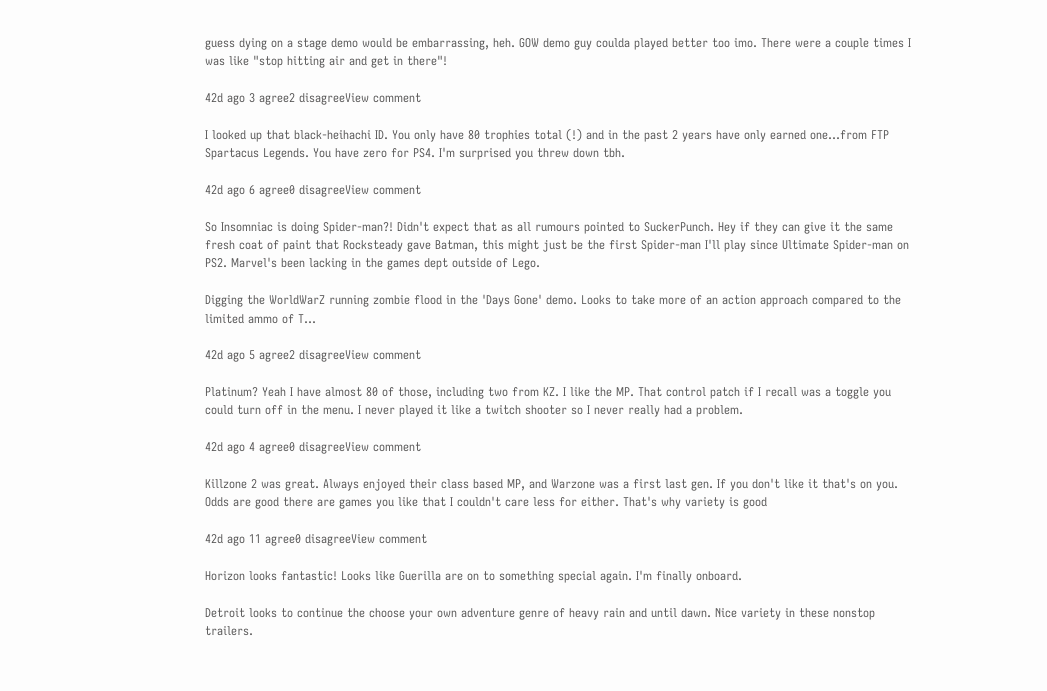guess dying on a stage demo would be embarrassing, heh. GOW demo guy coulda played better too imo. There were a couple times I was like "stop hitting air and get in there"!

42d ago 3 agree2 disagreeView comment

I looked up that black-heihachi ID. You only have 80 trophies total (!) and in the past 2 years have only earned one...from FTP Spartacus Legends. You have zero for PS4. I'm surprised you threw down tbh.

42d ago 6 agree0 disagreeView comment

So Insomniac is doing Spider-man?! Didn't expect that as all rumours pointed to SuckerPunch. Hey if they can give it the same fresh coat of paint that Rocksteady gave Batman, this might just be the first Spider-man I'll play since Ultimate Spider-man on PS2. Marvel's been lacking in the games dept outside of Lego.

Digging the WorldWarZ running zombie flood in the 'Days Gone' demo. Looks to take more of an action approach compared to the limited ammo of T...

42d ago 5 agree2 disagreeView comment

Platinum? Yeah I have almost 80 of those, including two from KZ. I like the MP. That control patch if I recall was a toggle you could turn off in the menu. I never played it like a twitch shooter so I never really had a problem.

42d ago 4 agree0 disagreeView comment

Killzone 2 was great. Always enjoyed their class based MP, and Warzone was a first last gen. If you don't like it that's on you. Odds are good there are games you like that I couldn't care less for either. That's why variety is good

42d ago 11 agree0 disagreeView comment

Horizon looks fantastic! Looks like Guerilla are on to something special again. I'm finally onboard.

Detroit looks to continue the choose your own adventure genre of heavy rain and until dawn. Nice variety in these nonstop trailers.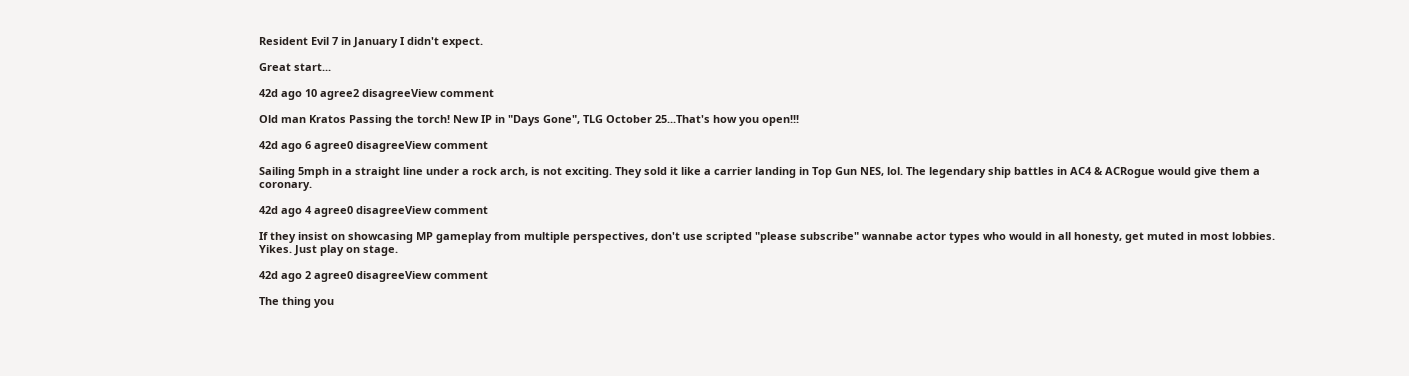Resident Evil 7 in January I didn't expect.

Great start...

42d ago 10 agree2 disagreeView comment

Old man Kratos Passing the torch! New IP in "Days Gone", TLG October 25...That's how you open!!!

42d ago 6 agree0 disagreeView comment

Sailing 5mph in a straight line under a rock arch, is not exciting. They sold it like a carrier landing in Top Gun NES, lol. The legendary ship battles in AC4 & ACRogue would give them a coronary.

42d ago 4 agree0 disagreeView comment

If they insist on showcasing MP gameplay from multiple perspectives, don't use scripted "please subscribe" wannabe actor types who would in all honesty, get muted in most lobbies. Yikes. Just play on stage.

42d ago 2 agree0 disagreeView comment

The thing you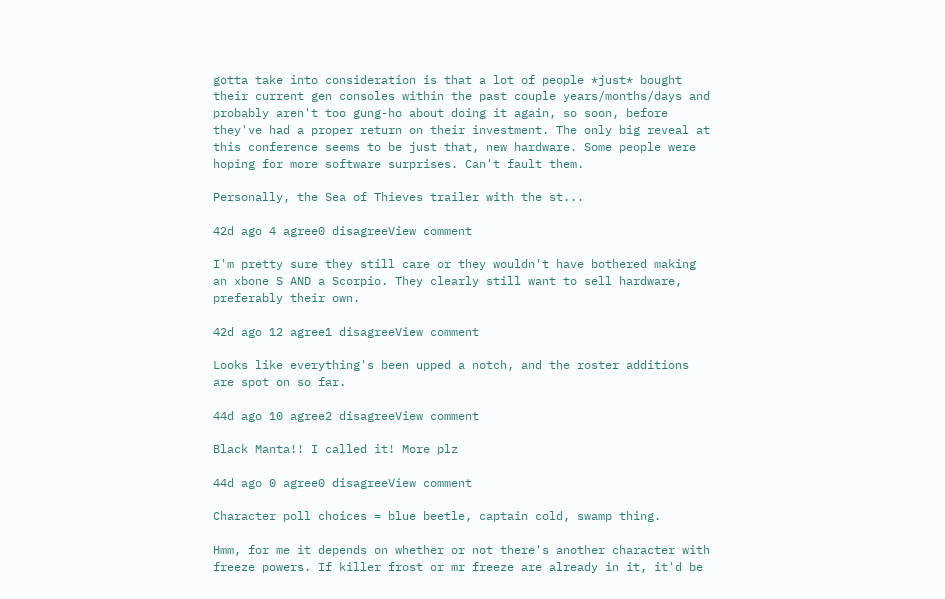gotta take into consideration is that a lot of people *just* bought their current gen consoles within the past couple years/months/days and probably aren't too gung-ho about doing it again, so soon, before they've had a proper return on their investment. The only big reveal at this conference seems to be just that, new hardware. Some people were hoping for more software surprises. Can't fault them.

Personally, the Sea of Thieves trailer with the st...

42d ago 4 agree0 disagreeView comment

I'm pretty sure they still care or they wouldn't have bothered making an xbone S AND a Scorpio. They clearly still want to sell hardware, preferably their own.

42d ago 12 agree1 disagreeView comment

Looks like everything's been upped a notch, and the roster additions are spot on so far.

44d ago 10 agree2 disagreeView comment

Black Manta!! I called it! More plz

44d ago 0 agree0 disagreeView comment

Character poll choices = blue beetle, captain cold, swamp thing.

Hmm, for me it depends on whether or not there's another character with freeze powers. If killer frost or mr freeze are already in it, it'd be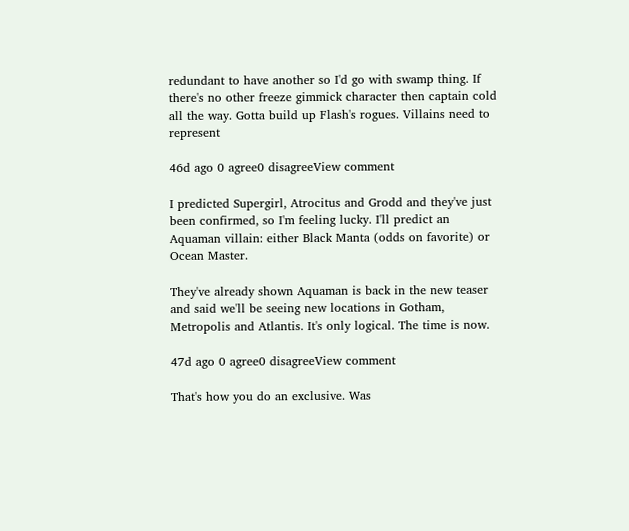redundant to have another so I'd go with swamp thing. If there's no other freeze gimmick character then captain cold all the way. Gotta build up Flash's rogues. Villains need to represent

46d ago 0 agree0 disagreeView comment

I predicted Supergirl, Atrocitus and Grodd and they've just been confirmed, so I'm feeling lucky. I'll predict an Aquaman villain: either Black Manta (odds on favorite) or Ocean Master.

They've already shown Aquaman is back in the new teaser and said we'll be seeing new locations in Gotham, Metropolis and Atlantis. It's only logical. The time is now.

47d ago 0 agree0 disagreeView comment

That's how you do an exclusive. Was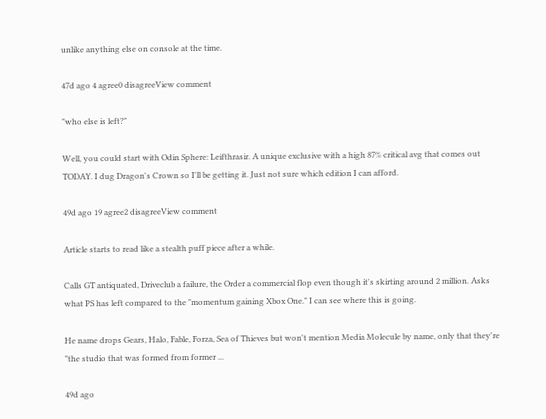unlike anything else on console at the time.

47d ago 4 agree0 disagreeView comment

"who else is left?"

Well, you could start with Odin Sphere: Leifthrasir. A unique exclusive with a high 87% critical avg that comes out TODAY. I dug Dragon's Crown so I'll be getting it. Just not sure which edition I can afford.

49d ago 19 agree2 disagreeView comment

Article starts to read like a stealth puff piece after a while.

Calls GT antiquated, Driveclub a failure, the Order a commercial flop even though it's skirting around 2 million. Asks what PS has left compared to the "momentum gaining Xbox One." I can see where this is going.

He name drops Gears, Halo, Fable, Forza, Sea of Thieves but won't mention Media Molecule by name, only that they're "the studio that was formed from former ...

49d ago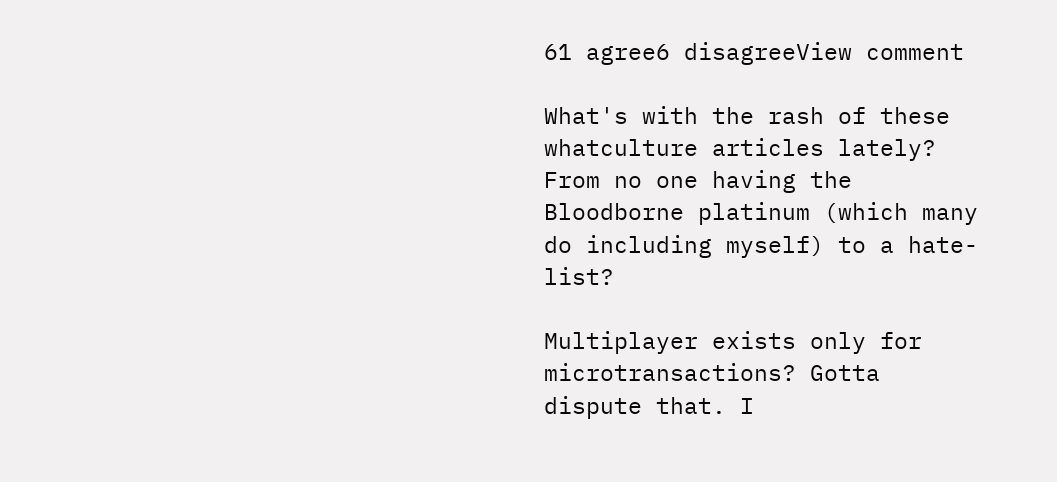61 agree6 disagreeView comment

What's with the rash of these whatculture articles lately? From no one having the Bloodborne platinum (which many do including myself) to a hate-list?

Multiplayer exists only for microtransactions? Gotta dispute that. I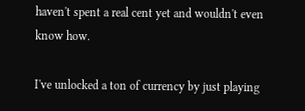haven't spent a real cent yet and wouldn't even know how.

I've unlocked a ton of currency by just playing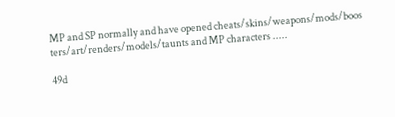MP and SP normally and have opened cheats/skins/weapons/mods/boos ters/art/renders/models/taunts and MP characters .....

49d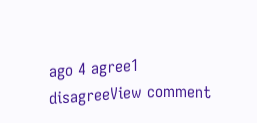ago 4 agree1 disagreeView comment